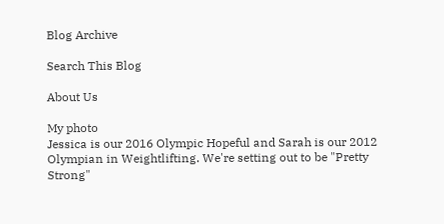Blog Archive

Search This Blog

About Us

My photo
Jessica is our 2016 Olympic Hopeful and Sarah is our 2012 Olympian in Weightlifting. We're setting out to be "Pretty Strong"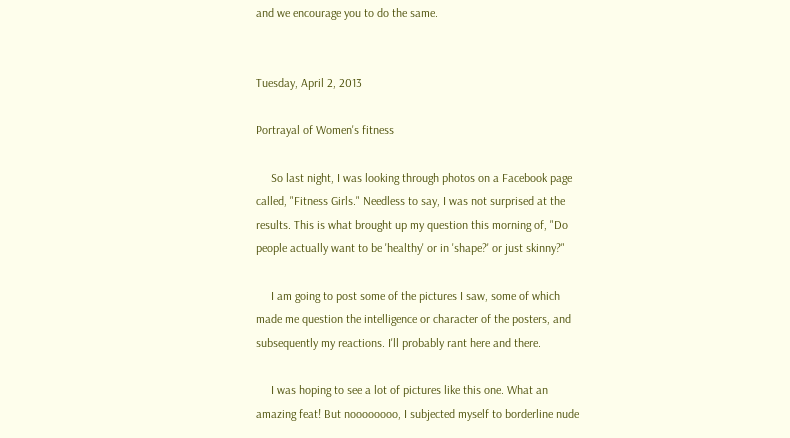and we encourage you to do the same.


Tuesday, April 2, 2013

Portrayal of Women's fitness

     So last night, I was looking through photos on a Facebook page called, "Fitness Girls." Needless to say, I was not surprised at the results. This is what brought up my question this morning of, "Do people actually want to be 'healthy' or in 'shape?' or just skinny?"

     I am going to post some of the pictures I saw, some of which made me question the intelligence or character of the posters, and subsequently my reactions. I'll probably rant here and there.

     I was hoping to see a lot of pictures like this one. What an amazing feat! But noooooooo, I subjected myself to borderline nude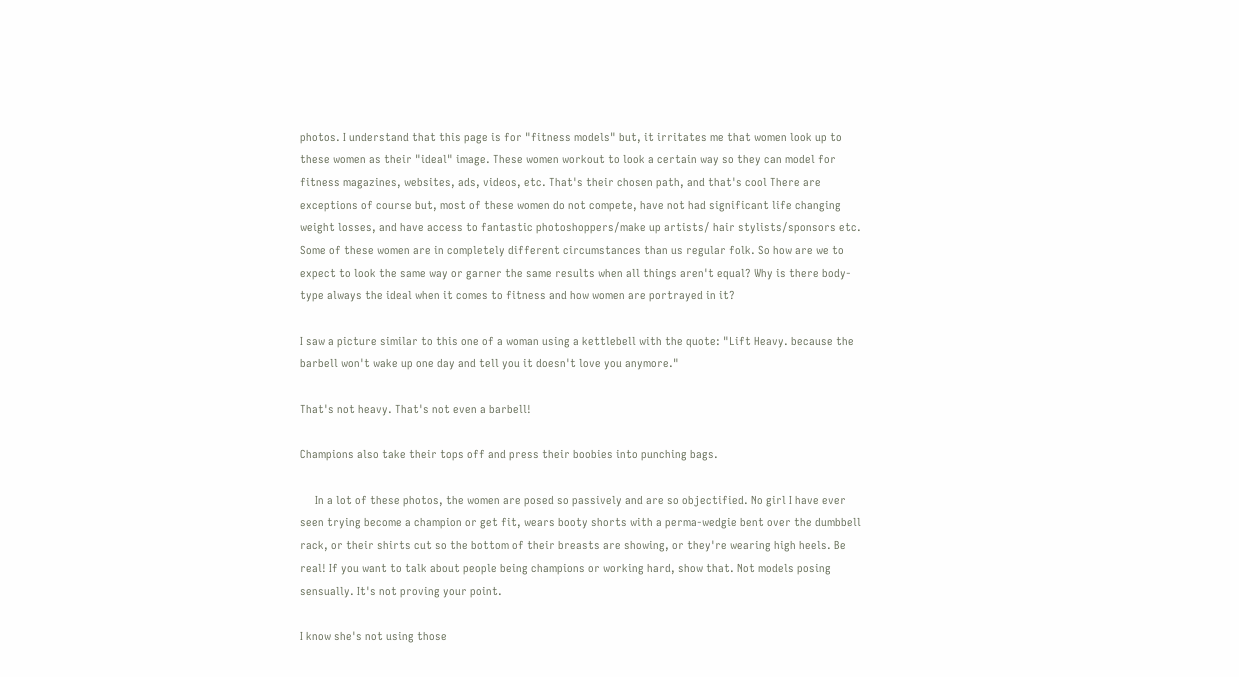photos. I understand that this page is for "fitness models" but, it irritates me that women look up to these women as their "ideal" image. These women workout to look a certain way so they can model for fitness magazines, websites, ads, videos, etc. That's their chosen path, and that's cool There are exceptions of course but, most of these women do not compete, have not had significant life changing weight losses, and have access to fantastic photoshoppers/make up artists/ hair stylists/sponsors etc. Some of these women are in completely different circumstances than us regular folk. So how are we to expect to look the same way or garner the same results when all things aren't equal? Why is there body-type always the ideal when it comes to fitness and how women are portrayed in it?

I saw a picture similar to this one of a woman using a kettlebell with the quote: "Lift Heavy. because the barbell won't wake up one day and tell you it doesn't love you anymore."

That's not heavy. That's not even a barbell!

Champions also take their tops off and press their boobies into punching bags.

     In a lot of these photos, the women are posed so passively and are so objectified. No girl I have ever seen trying become a champion or get fit, wears booty shorts with a perma-wedgie bent over the dumbbell rack, or their shirts cut so the bottom of their breasts are showing, or they're wearing high heels. Be real! If you want to talk about people being champions or working hard, show that. Not models posing sensually. It's not proving your point.

I know she's not using those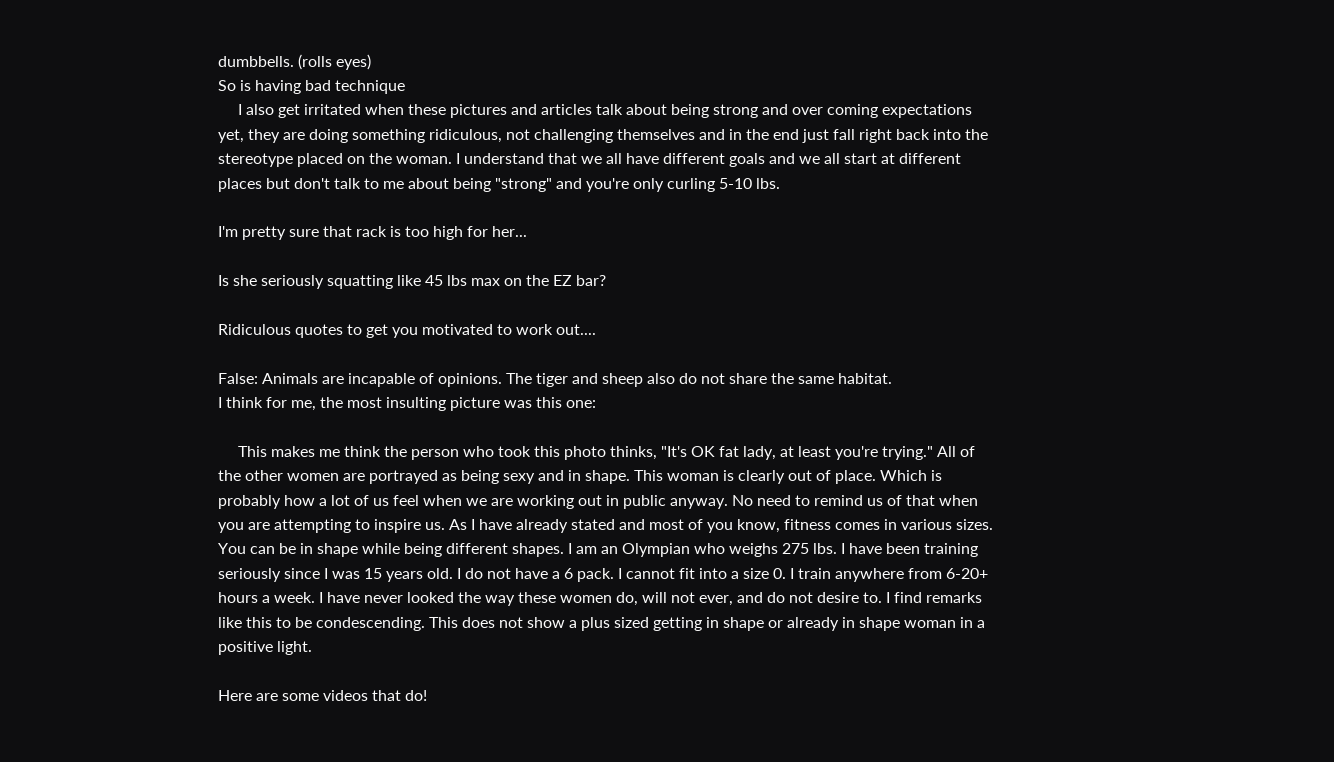dumbbells. (rolls eyes)
So is having bad technique
     I also get irritated when these pictures and articles talk about being strong and over coming expectations yet, they are doing something ridiculous, not challenging themselves and in the end just fall right back into the stereotype placed on the woman. I understand that we all have different goals and we all start at different places but don't talk to me about being "strong" and you're only curling 5-10 lbs.

I'm pretty sure that rack is too high for her...

Is she seriously squatting like 45 lbs max on the EZ bar?

Ridiculous quotes to get you motivated to work out....

False: Animals are incapable of opinions. The tiger and sheep also do not share the same habitat.
I think for me, the most insulting picture was this one:

     This makes me think the person who took this photo thinks, "It's OK fat lady, at least you're trying." All of the other women are portrayed as being sexy and in shape. This woman is clearly out of place. Which is probably how a lot of us feel when we are working out in public anyway. No need to remind us of that when you are attempting to inspire us. As I have already stated and most of you know, fitness comes in various sizes. You can be in shape while being different shapes. I am an Olympian who weighs 275 lbs. I have been training seriously since I was 15 years old. I do not have a 6 pack. I cannot fit into a size 0. I train anywhere from 6-20+ hours a week. I have never looked the way these women do, will not ever, and do not desire to. I find remarks like this to be condescending. This does not show a plus sized getting in shape or already in shape woman in a positive light.

Here are some videos that do!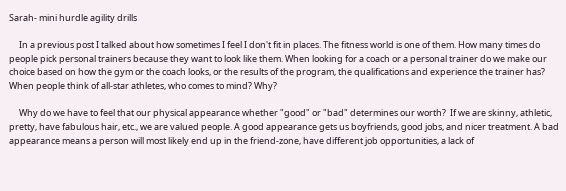Sarah- mini hurdle agility drills

     In a previous post I talked about how sometimes I feel I don't fit in places. The fitness world is one of them. How many times do people pick personal trainers because they want to look like them. When looking for a coach or a personal trainer do we make our choice based on how the gym or the coach looks, or the results of the program, the qualifications and experience the trainer has? When people think of all-star athletes, who comes to mind? Why?

     Why do we have to feel that our physical appearance whether "good" or "bad" determines our worth?  If we are skinny, athletic, pretty, have fabulous hair, etc., we are valued people. A good appearance gets us boyfriends, good jobs, and nicer treatment. A bad appearance means a person will most likely end up in the friend-zone, have different job opportunities, a lack of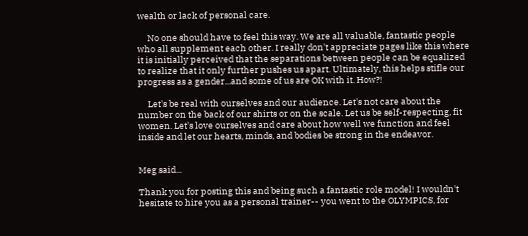wealth or lack of personal care.

     No one should have to feel this way. We are all valuable, fantastic people who all supplement each other. I really don't appreciate pages like this where it is initially perceived that the separations between people can be equalized to realize that it only further pushes us apart. Ultimately, this helps stifle our progress as a gender...and some of us are OK with it. How?!

     Let's be real with ourselves and our audience. Let's not care about the number on the back of our shirts or on the scale. Let us be self-respecting, fit women. Let's love ourselves and care about how well we function and feel inside and let our hearts, minds, and bodies be strong in the endeavor.


Meg said...

Thank you for posting this and being such a fantastic role model! I wouldn't hesitate to hire you as a personal trainer-- you went to the OLYMPICS, for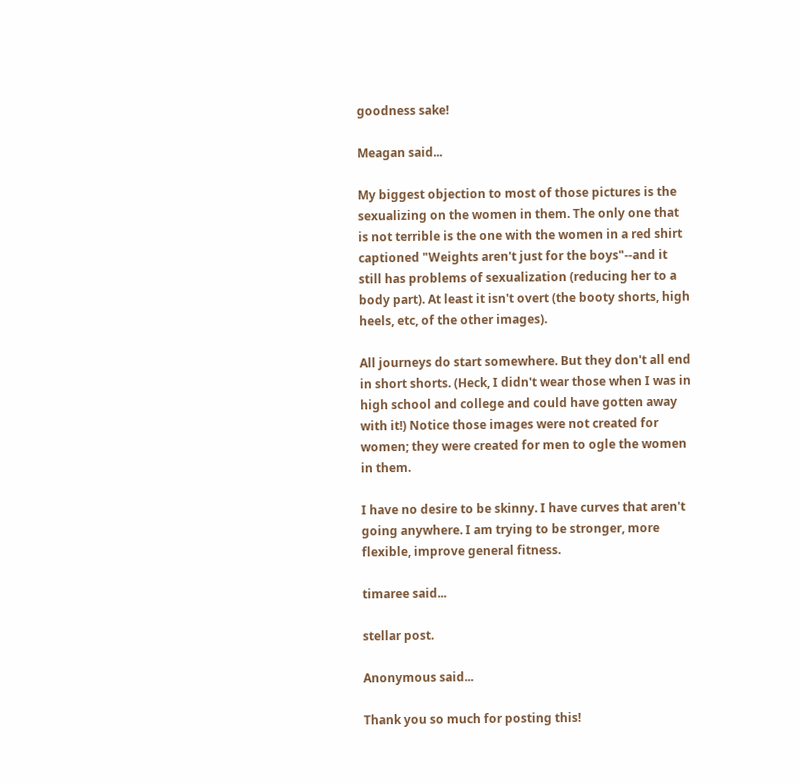goodness sake!

Meagan said...

My biggest objection to most of those pictures is the sexualizing on the women in them. The only one that is not terrible is the one with the women in a red shirt captioned "Weights aren't just for the boys"--and it still has problems of sexualization (reducing her to a body part). At least it isn't overt (the booty shorts, high heels, etc, of the other images).

All journeys do start somewhere. But they don't all end in short shorts. (Heck, I didn't wear those when I was in high school and college and could have gotten away with it!) Notice those images were not created for women; they were created for men to ogle the women in them.

I have no desire to be skinny. I have curves that aren't going anywhere. I am trying to be stronger, more flexible, improve general fitness.

timaree said...

stellar post.

Anonymous said...

Thank you so much for posting this!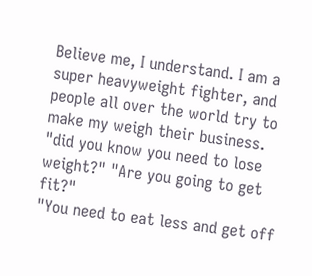Believe me, I understand. I am a super heavyweight fighter, and people all over the world try to make my weigh their business. "did you know you need to lose weight?" "Are you going to get fit?"
"You need to eat less and get off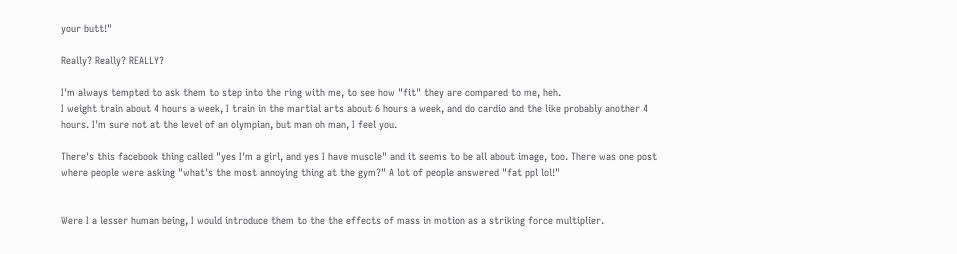your butt!"

Really? Really? REALLY?

I'm always tempted to ask them to step into the ring with me, to see how "fit" they are compared to me, heh.
I weight train about 4 hours a week, I train in the martial arts about 6 hours a week, and do cardio and the like probably another 4 hours. I'm sure not at the level of an olympian, but man oh man, I feel you.

There's this facebook thing called "yes I'm a girl, and yes I have muscle" and it seems to be all about image, too. There was one post where people were asking "what's the most annoying thing at the gym?" A lot of people answered "fat ppl lol!"


Were I a lesser human being, I would introduce them to the the effects of mass in motion as a striking force multiplier.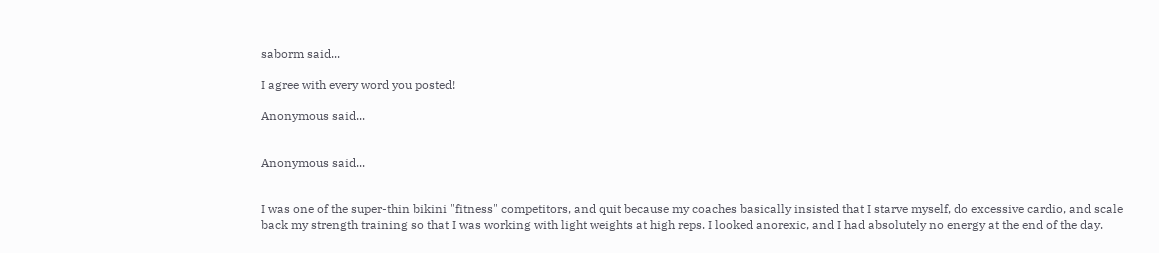saborm said...

I agree with every word you posted!

Anonymous said...


Anonymous said...


I was one of the super-thin bikini "fitness" competitors, and quit because my coaches basically insisted that I starve myself, do excessive cardio, and scale back my strength training so that I was working with light weights at high reps. I looked anorexic, and I had absolutely no energy at the end of the day.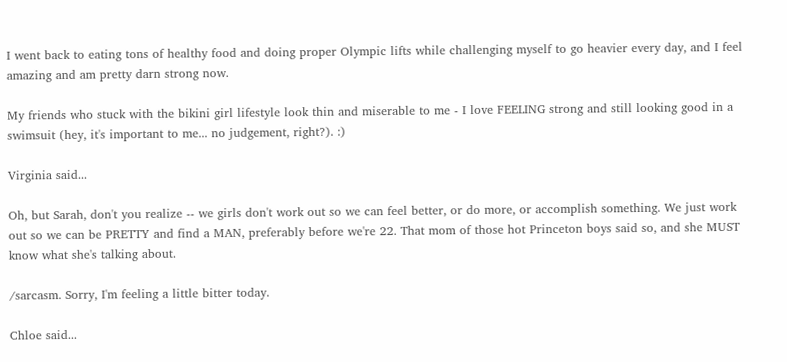I went back to eating tons of healthy food and doing proper Olympic lifts while challenging myself to go heavier every day, and I feel amazing and am pretty darn strong now.

My friends who stuck with the bikini girl lifestyle look thin and miserable to me - I love FEELING strong and still looking good in a swimsuit (hey, it's important to me... no judgement, right?). :)

Virginia said...

Oh, but Sarah, don't you realize -- we girls don't work out so we can feel better, or do more, or accomplish something. We just work out so we can be PRETTY and find a MAN, preferably before we're 22. That mom of those hot Princeton boys said so, and she MUST know what she's talking about.

/sarcasm. Sorry, I'm feeling a little bitter today.

Chloe said...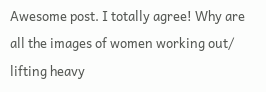Awesome post. I totally agree! Why are all the images of women working out/ lifting heavy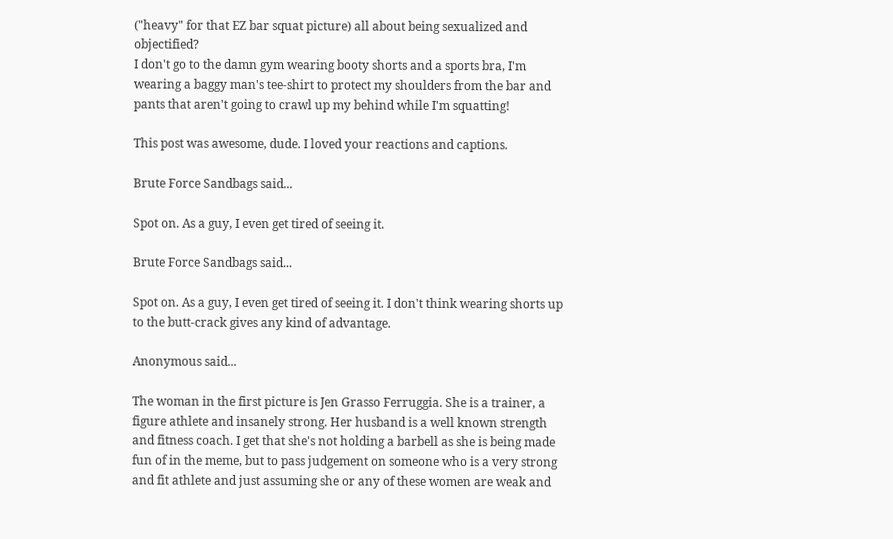("heavy" for that EZ bar squat picture) all about being sexualized and objectified?
I don't go to the damn gym wearing booty shorts and a sports bra, I'm wearing a baggy man's tee-shirt to protect my shoulders from the bar and pants that aren't going to crawl up my behind while I'm squatting!

This post was awesome, dude. I loved your reactions and captions.

Brute Force Sandbags said...

Spot on. As a guy, I even get tired of seeing it.

Brute Force Sandbags said...

Spot on. As a guy, I even get tired of seeing it. I don't think wearing shorts up to the butt-crack gives any kind of advantage.

Anonymous said...

The woman in the first picture is Jen Grasso Ferruggia. She is a trainer, a figure athlete and insanely strong. Her husband is a well known strength and fitness coach. I get that she's not holding a barbell as she is being made fun of in the meme, but to pass judgement on someone who is a very strong and fit athlete and just assuming she or any of these women are weak and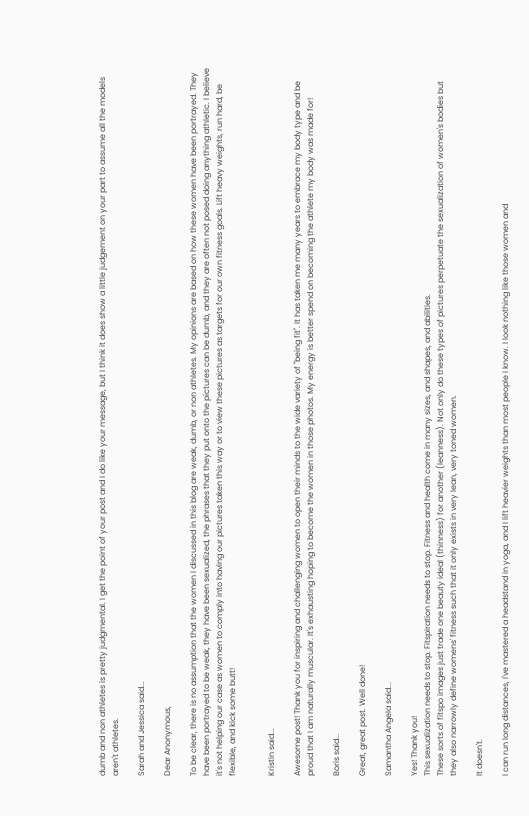dumb and non athletes is pretty judgmental. I get the point of your post and I do like your message, but I think it does show a little judgement on your part to assume all the models aren't athletes.

Sarah and Jessica said...

Dear Anonymous,

To be clear, there is no assumption that the women I discussed in this blog are weak, dumb, or non athletes. My opinions are based on how these women have been portrayed. They have been portrayed to be weak, they have been sexualized, the phrases that they put onto the pictures can be dumb, and they are often not posed doing anything athletic. I believe it's not helping our case as women to comply into having our pictures taken this way or to view these pictures as targets for our own fitness goals. Lift heavy weights, run hard, be flexible, and kick some butt!


Kristin said...

Awesome post! Thank you for inspiring and challenging women to open their minds to the wide variety of "being fit". It has taken me many years to embrace my body type and be proud that I am naturally muscular. It's exhausting hoping to become the women in those photos. My energy is better spend on becoming the athlete my body was made for!

Boris said...

Great, great post. Well done!

Samantha Angela said...

Yes! Thank you!
This sexualization needs to stop. Fitspiration needs to stop. Fitness and health come in many sizes, and shapes, and abilities.
These sorts of fitspo images just trade one beauty ideal (thinness) for another (leanness). Not only do these types of pictures perpetuate the sexualization of women's bodies but they also narrowly define womens' fitness such that it only exists in very lean, very toned women.

It doesn't.

I can run long distances, I've mastered a headstand in yoga, and I lift heavier weights than most people I know. I look nothing like those women and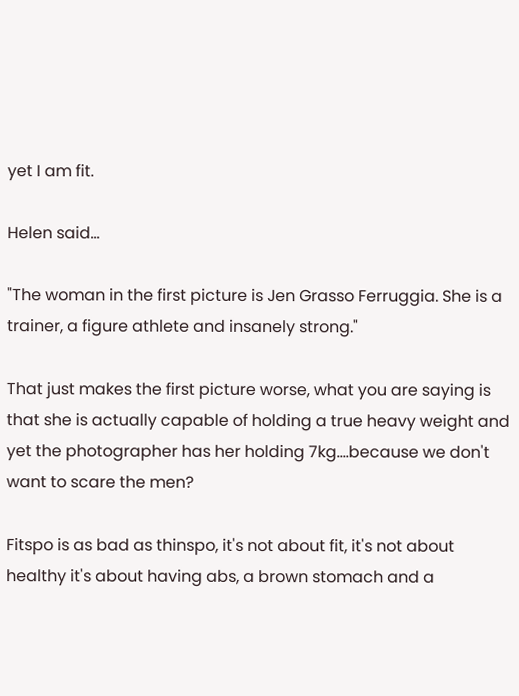yet I am fit.

Helen said...

"The woman in the first picture is Jen Grasso Ferruggia. She is a trainer, a figure athlete and insanely strong."

That just makes the first picture worse, what you are saying is that she is actually capable of holding a true heavy weight and yet the photographer has her holding 7kg....because we don't want to scare the men?

Fitspo is as bad as thinspo, it's not about fit, it's not about healthy it's about having abs, a brown stomach and a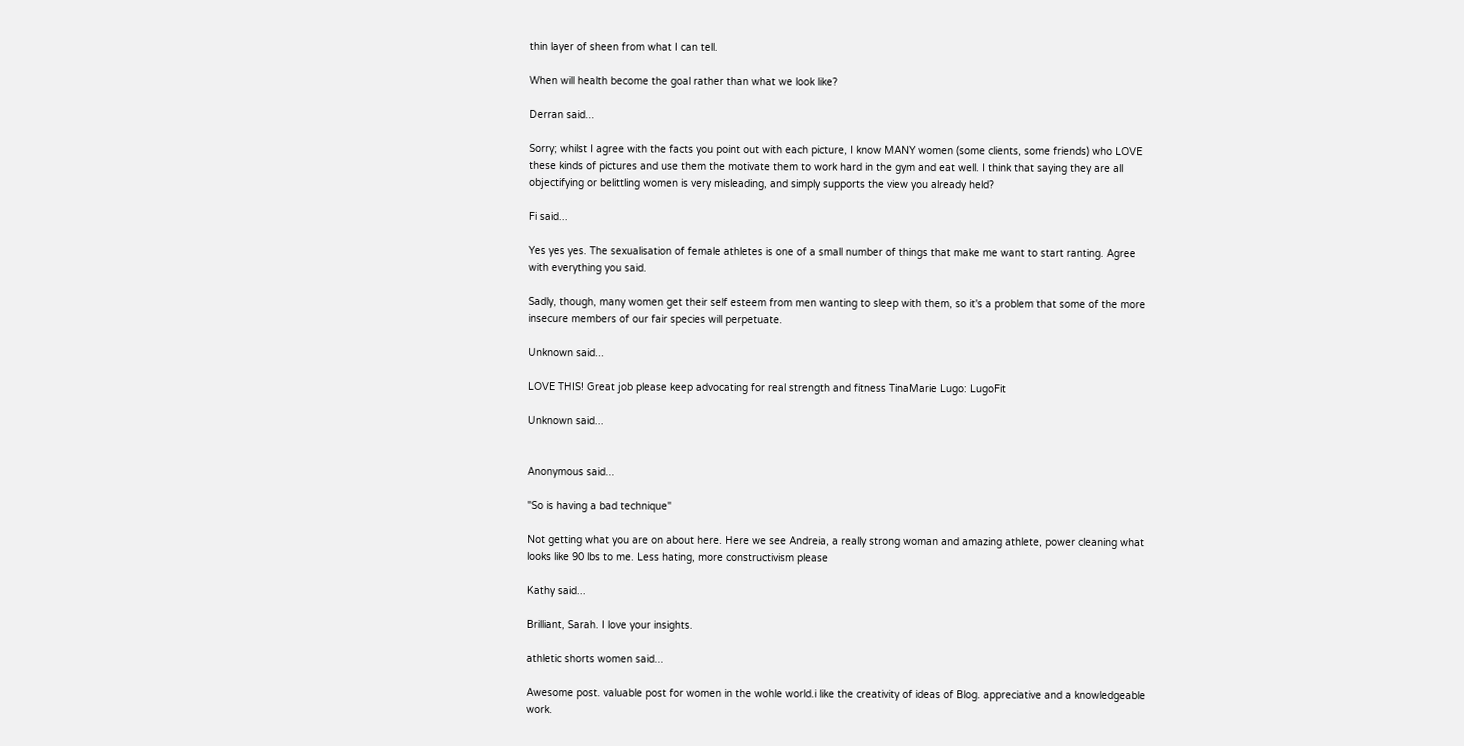thin layer of sheen from what I can tell.

When will health become the goal rather than what we look like?

Derran said...

Sorry; whilst I agree with the facts you point out with each picture, I know MANY women (some clients, some friends) who LOVE these kinds of pictures and use them the motivate them to work hard in the gym and eat well. I think that saying they are all objectifying or belittling women is very misleading, and simply supports the view you already held?

Fi said...

Yes yes yes. The sexualisation of female athletes is one of a small number of things that make me want to start ranting. Agree with everything you said.

Sadly, though, many women get their self esteem from men wanting to sleep with them, so it's a problem that some of the more insecure members of our fair species will perpetuate.

Unknown said...

LOVE THIS! Great job please keep advocating for real strength and fitness TinaMarie Lugo: LugoFit

Unknown said...


Anonymous said...

"So is having a bad technique"

Not getting what you are on about here. Here we see Andreia, a really strong woman and amazing athlete, power cleaning what looks like 90 lbs to me. Less hating, more constructivism please

Kathy said...

Brilliant, Sarah. I love your insights.

athletic shorts women said...

Awesome post. valuable post for women in the wohle world.i like the creativity of ideas of Blog. appreciative and a knowledgeable work.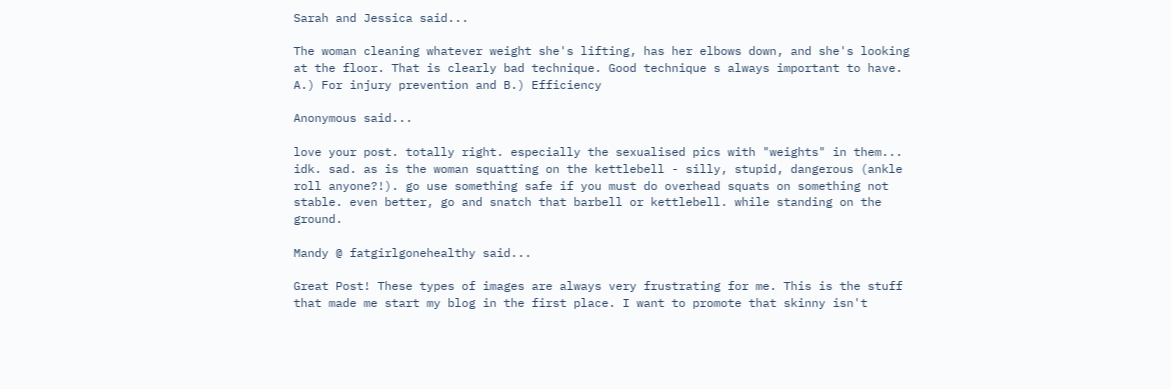Sarah and Jessica said...

The woman cleaning whatever weight she's lifting, has her elbows down, and she's looking at the floor. That is clearly bad technique. Good technique s always important to have. A.) For injury prevention and B.) Efficiency

Anonymous said...

love your post. totally right. especially the sexualised pics with "weights" in them... idk. sad. as is the woman squatting on the kettlebell - silly, stupid, dangerous (ankle roll anyone?!). go use something safe if you must do overhead squats on something not stable. even better, go and snatch that barbell or kettlebell. while standing on the ground.

Mandy @ fatgirlgonehealthy said...

Great Post! These types of images are always very frustrating for me. This is the stuff that made me start my blog in the first place. I want to promote that skinny isn't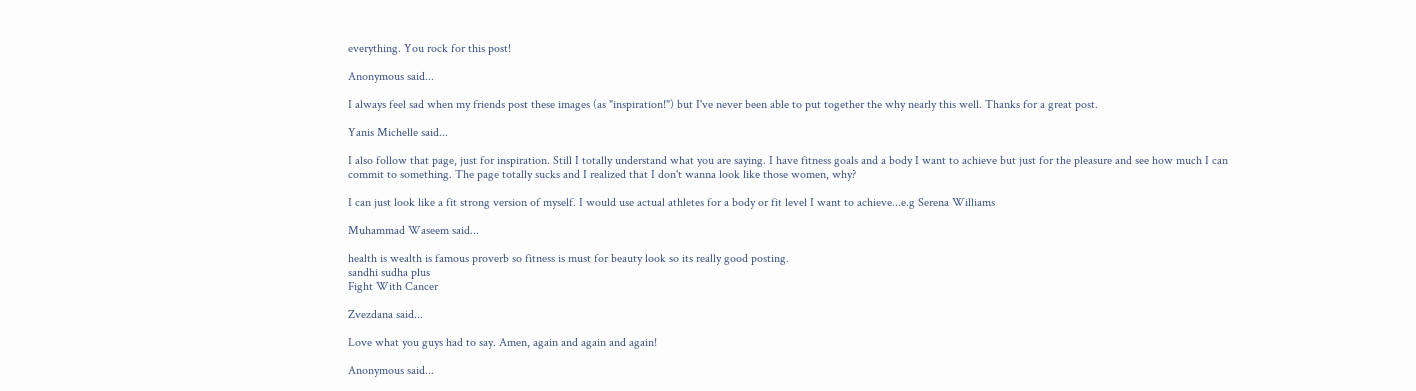everything. You rock for this post!

Anonymous said...

I always feel sad when my friends post these images (as "inspiration!") but I've never been able to put together the why nearly this well. Thanks for a great post.

Yanis Michelle said...

I also follow that page, just for inspiration. Still I totally understand what you are saying. I have fitness goals and a body I want to achieve but just for the pleasure and see how much I can commit to something. The page totally sucks and I realized that I don't wanna look like those women, why?

I can just look like a fit strong version of myself. I would use actual athletes for a body or fit level I want to achieve...e.g Serena Williams

Muhammad Waseem said...

health is wealth is famous proverb so fitness is must for beauty look so its really good posting.
sandhi sudha plus
Fight With Cancer

Zvezdana said...

Love what you guys had to say. Amen, again and again and again!

Anonymous said...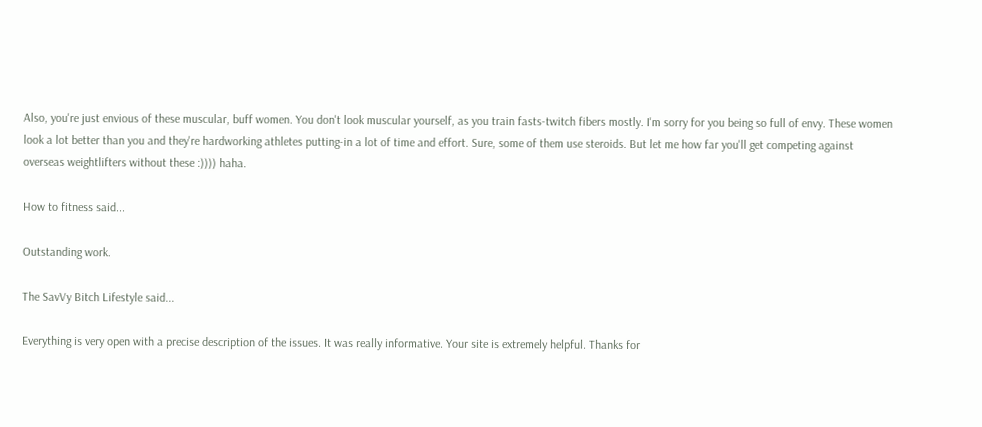Also, you're just envious of these muscular, buff women. You don't look muscular yourself, as you train fasts-twitch fibers mostly. I'm sorry for you being so full of envy. These women look a lot better than you and they're hardworking athletes putting-in a lot of time and effort. Sure, some of them use steroids. But let me how far you'll get competing against overseas weightlifters without these :)))) haha.

How to fitness said...

Outstanding work.

The SavVy Bitch Lifestyle said...

Everything is very open with a precise description of the issues. It was really informative. Your site is extremely helpful. Thanks for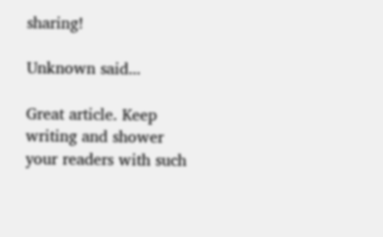sharing!

Unknown said...

Great article. Keep writing and shower your readers with such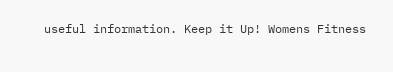useful information. Keep it Up! Womens Fitness